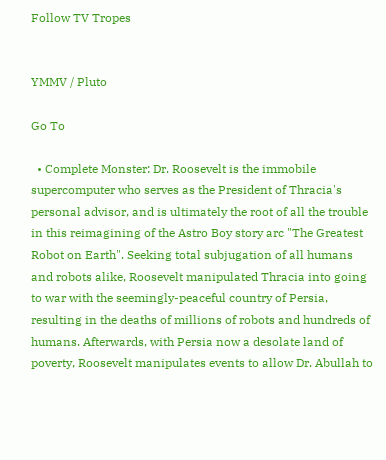Follow TV Tropes


YMMV / Pluto

Go To

  • Complete Monster: Dr. Roosevelt is the immobile supercomputer who serves as the President of Thracia's personal advisor, and is ultimately the root of all the trouble in this reimagining of the Astro Boy story arc "The Greatest Robot on Earth". Seeking total subjugation of all humans and robots alike, Roosevelt manipulated Thracia into going to war with the seemingly-peaceful country of Persia, resulting in the deaths of millions of robots and hundreds of humans. Afterwards, with Persia now a desolate land of poverty, Roosevelt manipulates events to allow Dr. Abullah to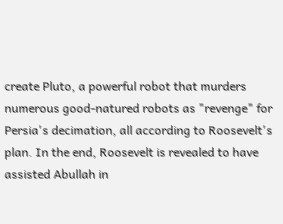create Pluto, a powerful robot that murders numerous good-natured robots as "revenge" for Persia's decimation, all according to Roosevelt's plan. In the end, Roosevelt is revealed to have assisted Abullah in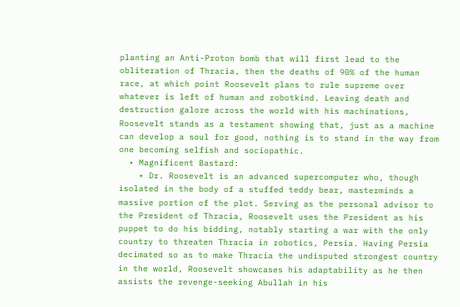planting an Anti-Proton bomb that will first lead to the obliteration of Thracia, then the deaths of 90% of the human race, at which point Roosevelt plans to rule supreme over whatever is left of human and robotkind. Leaving death and destruction galore across the world with his machinations, Roosevelt stands as a testament showing that, just as a machine can develop a soul for good, nothing is to stand in the way from one becoming selfish and sociopathic.
  • Magnificent Bastard:
    • Dr. Roosevelt is an advanced supercomputer who, though isolated in the body of a stuffed teddy bear, masterminds a massive portion of the plot. Serving as the personal advisor to the President of Thracia, Roosevelt uses the President as his puppet to do his bidding, notably starting a war with the only country to threaten Thracia in robotics, Persia. Having Persia decimated so as to make Thracia the undisputed strongest country in the world, Roosevelt showcases his adaptability as he then assists the revenge-seeking Abullah in his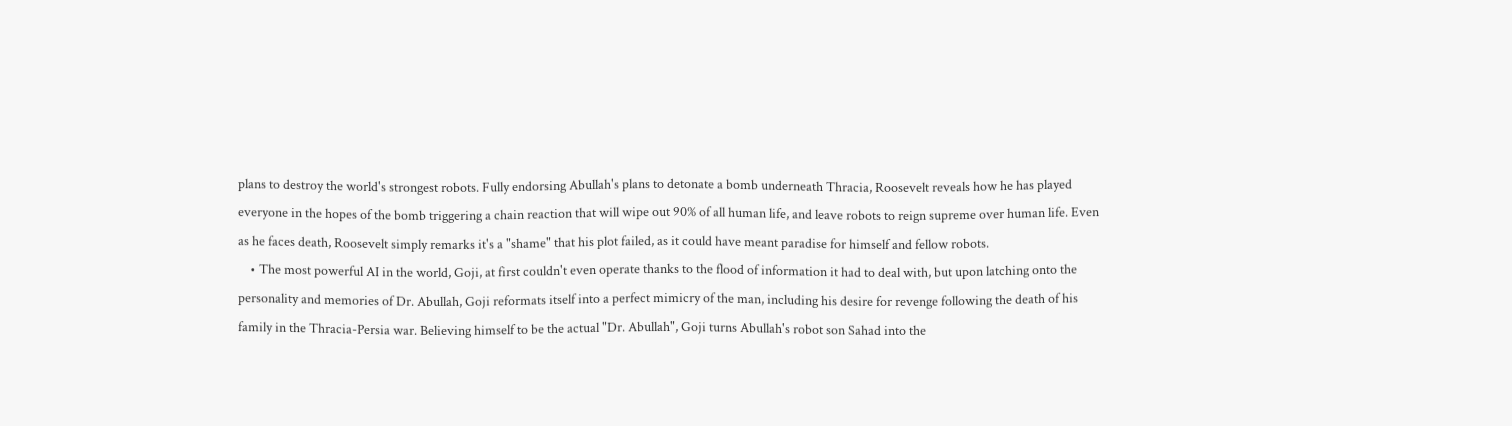plans to destroy the world's strongest robots. Fully endorsing Abullah's plans to detonate a bomb underneath Thracia, Roosevelt reveals how he has played everyone in the hopes of the bomb triggering a chain reaction that will wipe out 90% of all human life, and leave robots to reign supreme over human life. Even as he faces death, Roosevelt simply remarks it's a "shame" that his plot failed, as it could have meant paradise for himself and fellow robots.
    • The most powerful AI in the world, Goji, at first couldn't even operate thanks to the flood of information it had to deal with, but upon latching onto the personality and memories of Dr. Abullah, Goji reformats itself into a perfect mimicry of the man, including his desire for revenge following the death of his family in the Thracia-Persia war. Believing himself to be the actual "Dr. Abullah", Goji turns Abullah's robot son Sahad into the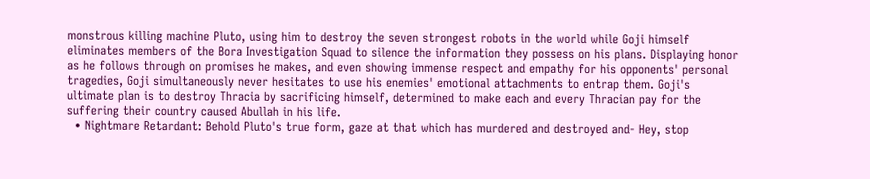monstrous killing machine Pluto, using him to destroy the seven strongest robots in the world while Goji himself eliminates members of the Bora Investigation Squad to silence the information they possess on his plans. Displaying honor as he follows through on promises he makes, and even showing immense respect and empathy for his opponents' personal tragedies, Goji simultaneously never hesitates to use his enemies' emotional attachments to entrap them. Goji's ultimate plan is to destroy Thracia by sacrificing himself, determined to make each and every Thracian pay for the suffering their country caused Abullah in his life.
  • Nightmare Retardant: Behold Pluto's true form, gaze at that which has murdered and destroyed and- Hey, stop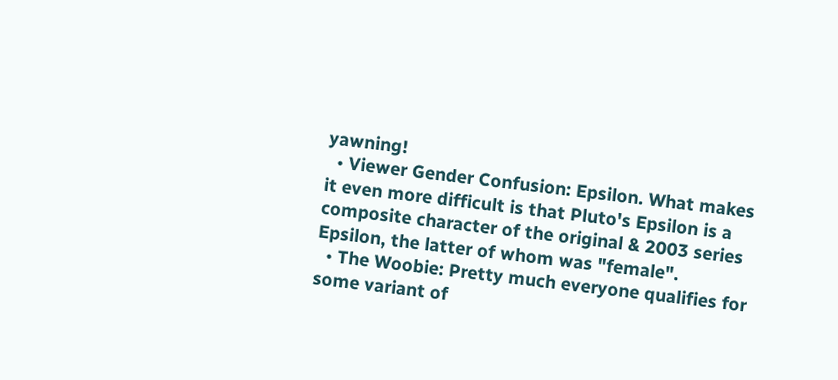yawning!
  • Viewer Gender Confusion: Epsilon. What makes it even more difficult is that Pluto's Epsilon is a composite character of the original & 2003 series Epsilon, the latter of whom was "female".
  • The Woobie: Pretty much everyone qualifies for some variant of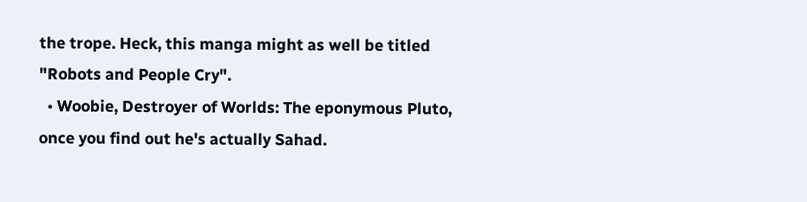the trope. Heck, this manga might as well be titled "Robots and People Cry".
  • Woobie, Destroyer of Worlds: The eponymous Pluto, once you find out he's actually Sahad.